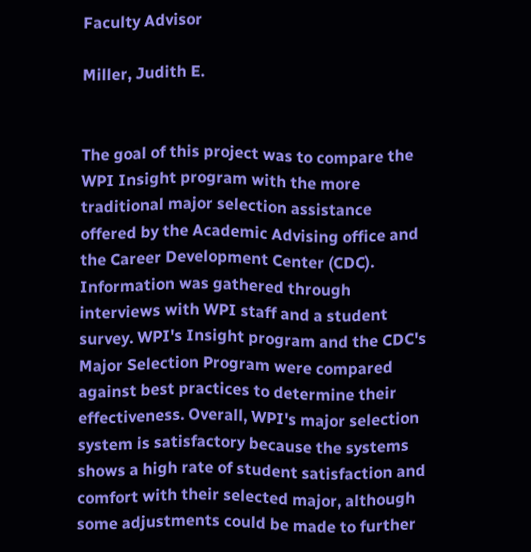Faculty Advisor

Miller, Judith E.


The goal of this project was to compare the WPI Insight program with the more traditional major selection assistance offered by the Academic Advising office and the Career Development Center (CDC). Information was gathered through interviews with WPI staff and a student survey. WPI's Insight program and the CDC's Major Selection Program were compared against best practices to determine their effectiveness. Overall, WPI's major selection system is satisfactory because the systems shows a high rate of student satisfaction and comfort with their selected major, although some adjustments could be made to further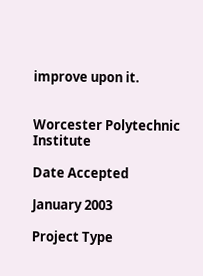improve upon it.


Worcester Polytechnic Institute

Date Accepted

January 2003

Project Type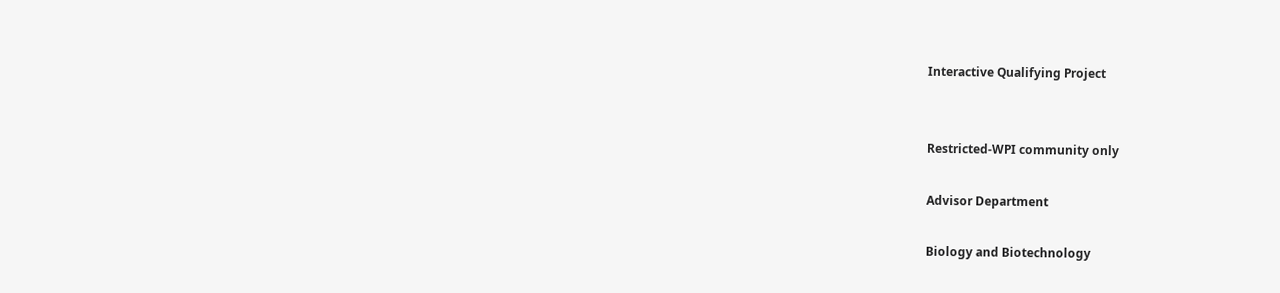Interactive Qualifying Project


Restricted-WPI community only

Advisor Department

Biology and Biotechnology